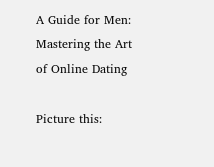A Guide for Men: Mastering the Art of Online Dating

Picture this: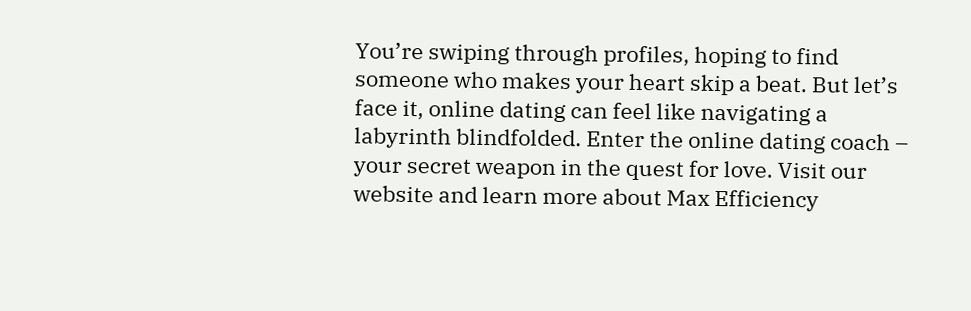You’re swiping through profiles, hoping to find someone who makes your heart skip a beat. But let’s face it, online dating can feel like navigating a labyrinth blindfolded. Enter the online dating coach – your secret weapon in the quest for love. Visit our website and learn more about Max Efficiency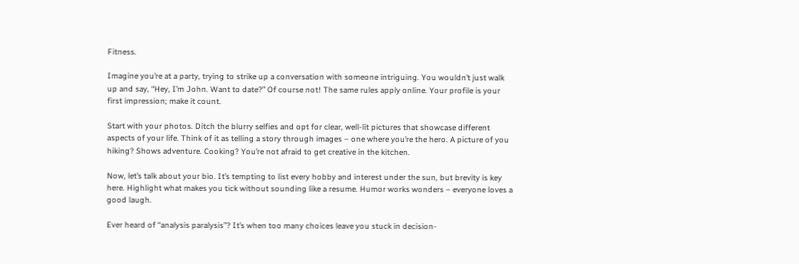Fitness.

Imagine you’re at a party, trying to strike up a conversation with someone intriguing. You wouldn’t just walk up and say, “Hey, I’m John. Want to date?” Of course not! The same rules apply online. Your profile is your first impression; make it count.

Start with your photos. Ditch the blurry selfies and opt for clear, well-lit pictures that showcase different aspects of your life. Think of it as telling a story through images – one where you’re the hero. A picture of you hiking? Shows adventure. Cooking? You’re not afraid to get creative in the kitchen.

Now, let’s talk about your bio. It’s tempting to list every hobby and interest under the sun, but brevity is key here. Highlight what makes you tick without sounding like a resume. Humor works wonders – everyone loves a good laugh.

Ever heard of “analysis paralysis”? It’s when too many choices leave you stuck in decision-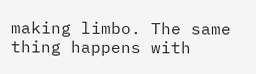making limbo. The same thing happens with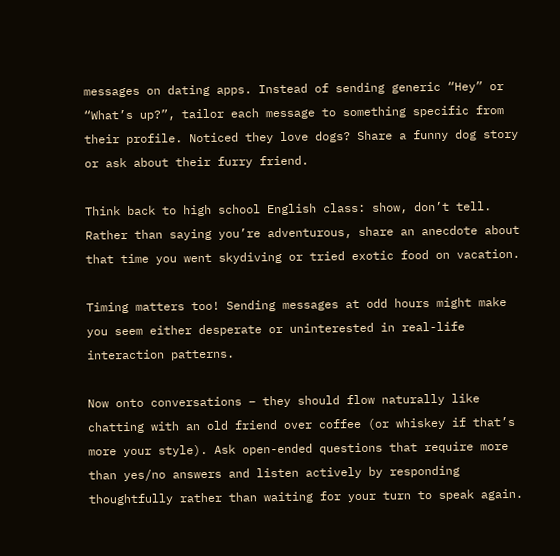messages on dating apps. Instead of sending generic “Hey” or “What’s up?”, tailor each message to something specific from their profile. Noticed they love dogs? Share a funny dog story or ask about their furry friend.

Think back to high school English class: show, don’t tell. Rather than saying you’re adventurous, share an anecdote about that time you went skydiving or tried exotic food on vacation.

Timing matters too! Sending messages at odd hours might make you seem either desperate or uninterested in real-life interaction patterns.

Now onto conversations – they should flow naturally like chatting with an old friend over coffee (or whiskey if that’s more your style). Ask open-ended questions that require more than yes/no answers and listen actively by responding thoughtfully rather than waiting for your turn to speak again.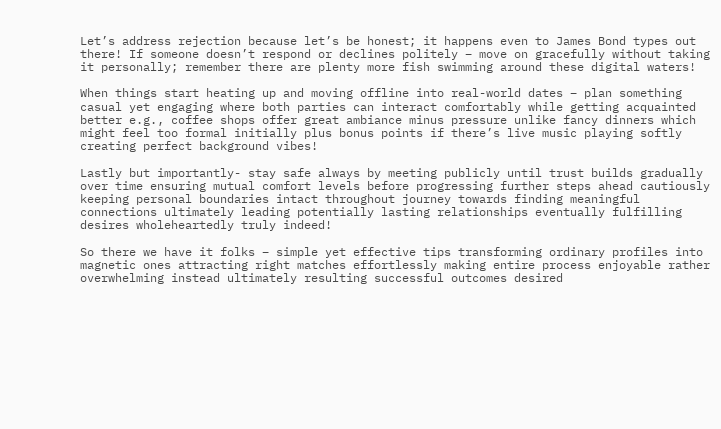Let’s address rejection because let’s be honest; it happens even to James Bond types out there! If someone doesn’t respond or declines politely – move on gracefully without taking it personally; remember there are plenty more fish swimming around these digital waters!

When things start heating up and moving offline into real-world dates – plan something casual yet engaging where both parties can interact comfortably while getting acquainted better e.g., coffee shops offer great ambiance minus pressure unlike fancy dinners which might feel too formal initially plus bonus points if there’s live music playing softly creating perfect background vibes!

Lastly but importantly- stay safe always by meeting publicly until trust builds gradually over time ensuring mutual comfort levels before progressing further steps ahead cautiously keeping personal boundaries intact throughout journey towards finding meaningful connections ultimately leading potentially lasting relationships eventually fulfilling desires wholeheartedly truly indeed!

So there we have it folks – simple yet effective tips transforming ordinary profiles into magnetic ones attracting right matches effortlessly making entire process enjoyable rather overwhelming instead ultimately resulting successful outcomes desired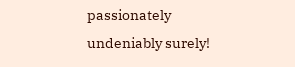passionately undeniably surely!